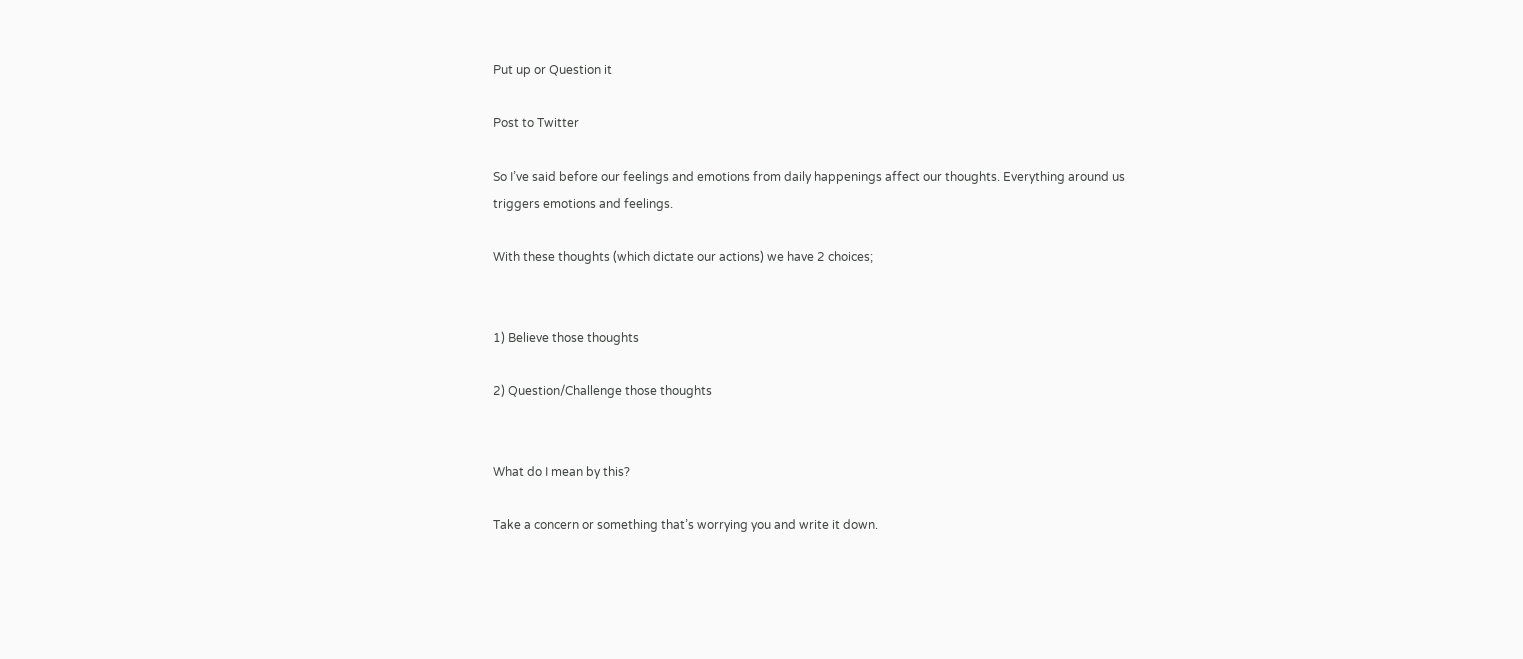Put up or Question it

Post to Twitter

So I’ve said before our feelings and emotions from daily happenings affect our thoughts. Everything around us triggers emotions and feelings.

With these thoughts (which dictate our actions) we have 2 choices;


1) Believe those thoughts

2) Question/Challenge those thoughts


What do I mean by this?

Take a concern or something that’s worrying you and write it down.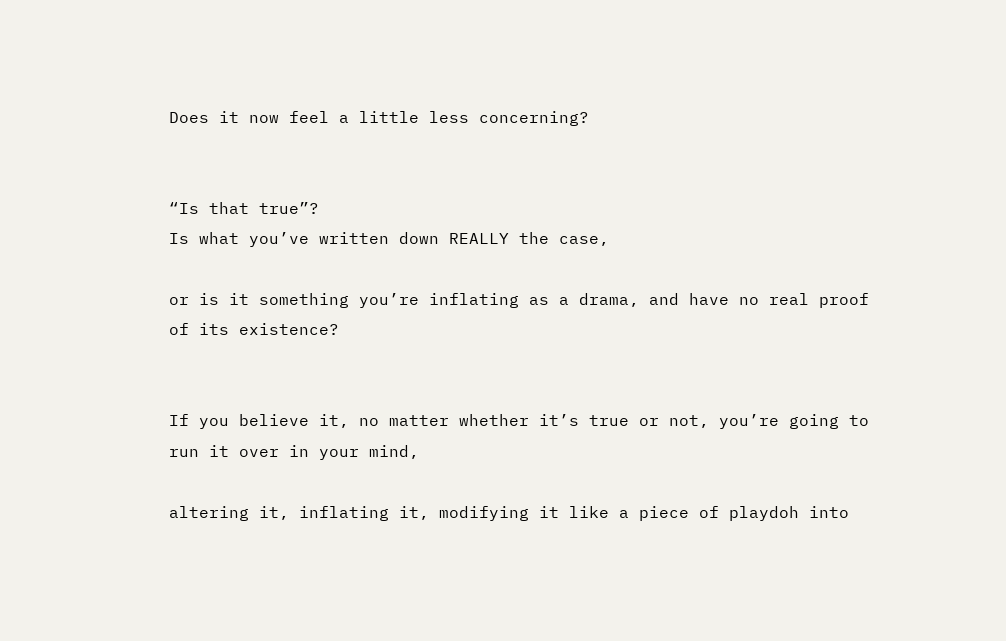Does it now feel a little less concerning?


“Is that true”?
Is what you’ve written down REALLY the case,

or is it something you’re inflating as a drama, and have no real proof of its existence?


If you believe it, no matter whether it’s true or not, you’re going to run it over in your mind,

altering it, inflating it, modifying it like a piece of playdoh into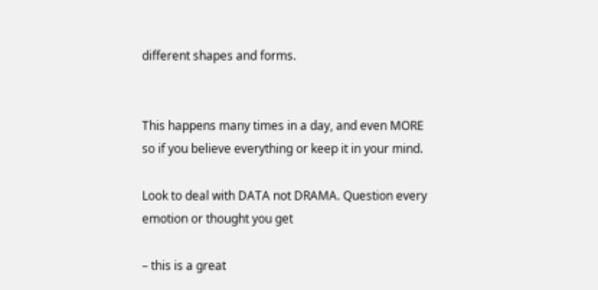different shapes and forms.


This happens many times in a day, and even MORE so if you believe everything or keep it in your mind.

Look to deal with DATA not DRAMA. Question every emotion or thought you get

– this is a great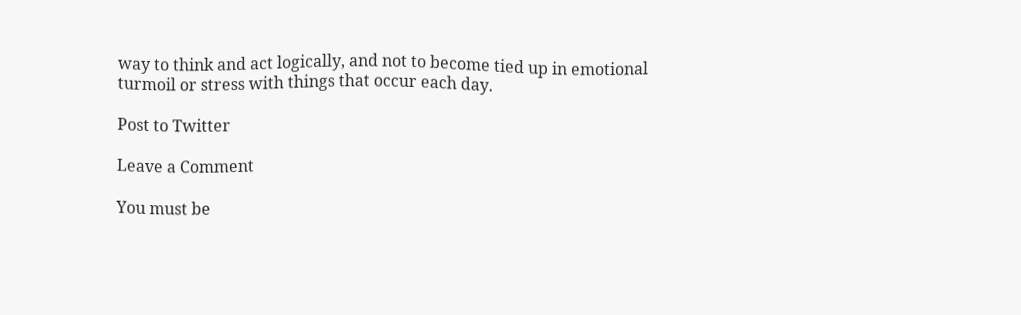way to think and act logically, and not to become tied up in emotional turmoil or stress with things that occur each day.

Post to Twitter

Leave a Comment

You must be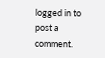logged in to post a comment.